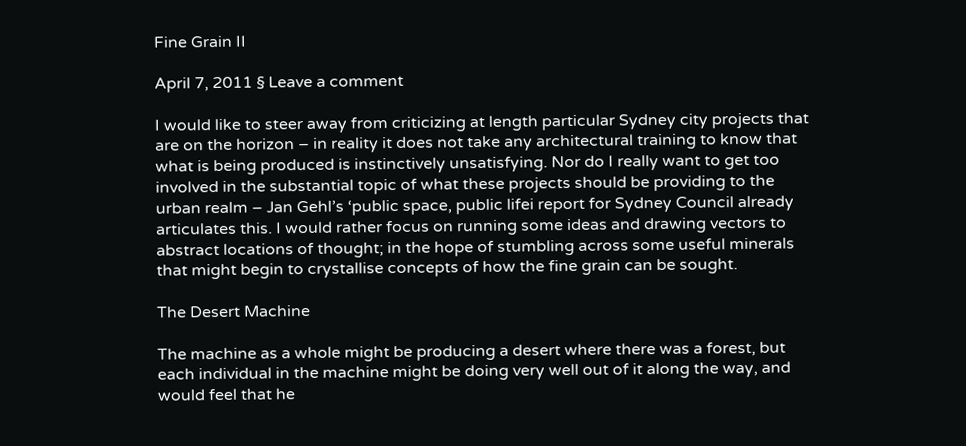Fine Grain II

April 7, 2011 § Leave a comment

I would like to steer away from criticizing at length particular Sydney city projects that are on the horizon – in reality it does not take any architectural training to know that what is being produced is instinctively unsatisfying. Nor do I really want to get too involved in the substantial topic of what these projects should be providing to the urban realm – Jan Gehl’s ‘public space, public lifei report for Sydney Council already articulates this. I would rather focus on running some ideas and drawing vectors to abstract locations of thought; in the hope of stumbling across some useful minerals that might begin to crystallise concepts of how the fine grain can be sought.

The Desert Machine

The machine as a whole might be producing a desert where there was a forest, but each individual in the machine might be doing very well out of it along the way, and would feel that he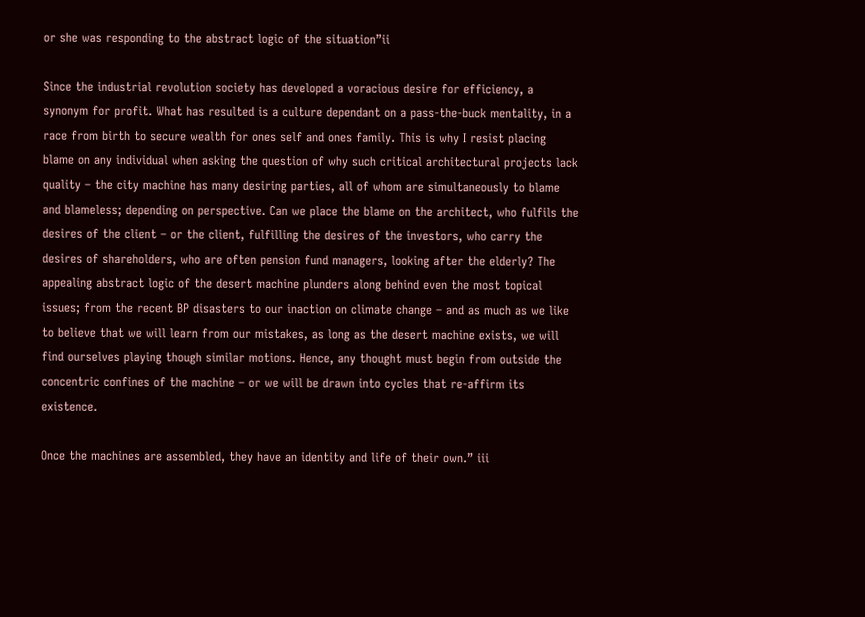or she was responding to the abstract logic of the situation”ii

Since the industrial revolution society has developed a voracious desire for efficiency, a synonym for profit. What has resulted is a culture dependant on a pass-the-buck mentality, in a race from birth to secure wealth for ones self and ones family. This is why I resist placing blame on any individual when asking the question of why such critical architectural projects lack quality – the city machine has many desiring parties, all of whom are simultaneously to blame and blameless; depending on perspective. Can we place the blame on the architect, who fulfils the desires of the client – or the client, fulfilling the desires of the investors, who carry the desires of shareholders, who are often pension fund managers, looking after the elderly? The appealing abstract logic of the desert machine plunders along behind even the most topical issues; from the recent BP disasters to our inaction on climate change – and as much as we like to believe that we will learn from our mistakes, as long as the desert machine exists, we will find ourselves playing though similar motions. Hence, any thought must begin from outside the concentric confines of the machine – or we will be drawn into cycles that re-affirm its existence.

Once the machines are assembled, they have an identity and life of their own.” iii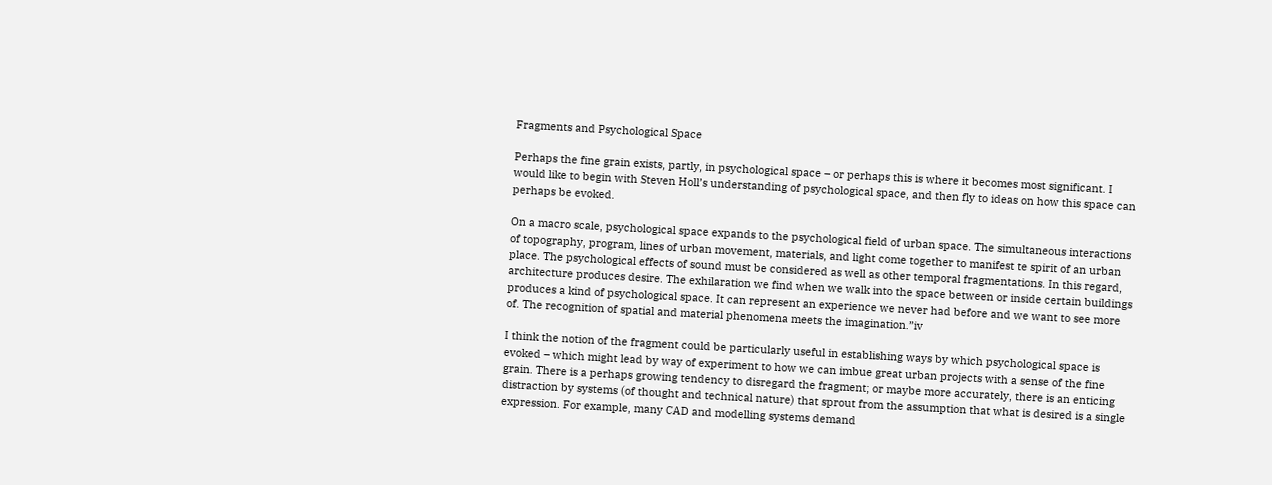Fragments and Psychological Space

Perhaps the fine grain exists, partly, in psychological space – or perhaps this is where it becomes most significant. I would like to begin with Steven Holl’s understanding of psychological space, and then fly to ideas on how this space can perhaps be evoked.

On a macro scale, psychological space expands to the psychological field of urban space. The simultaneous interactions of topography, program, lines of urban movement, materials, and light come together to manifest te spirit of an urban place. The psychological effects of sound must be considered as well as other temporal fragmentations. In this regard, architecture produces desire. The exhilaration we find when we walk into the space between or inside certain buildings produces a kind of psychological space. It can represent an experience we never had before and we want to see more of. The recognition of spatial and material phenomena meets the imagination.”iv

I think the notion of the fragment could be particularly useful in establishing ways by which psychological space is evoked – which might lead by way of experiment to how we can imbue great urban projects with a sense of the fine grain. There is a perhaps growing tendency to disregard the fragment; or maybe more accurately, there is an enticing distraction by systems (of thought and technical nature) that sprout from the assumption that what is desired is a single expression. For example, many CAD and modelling systems demand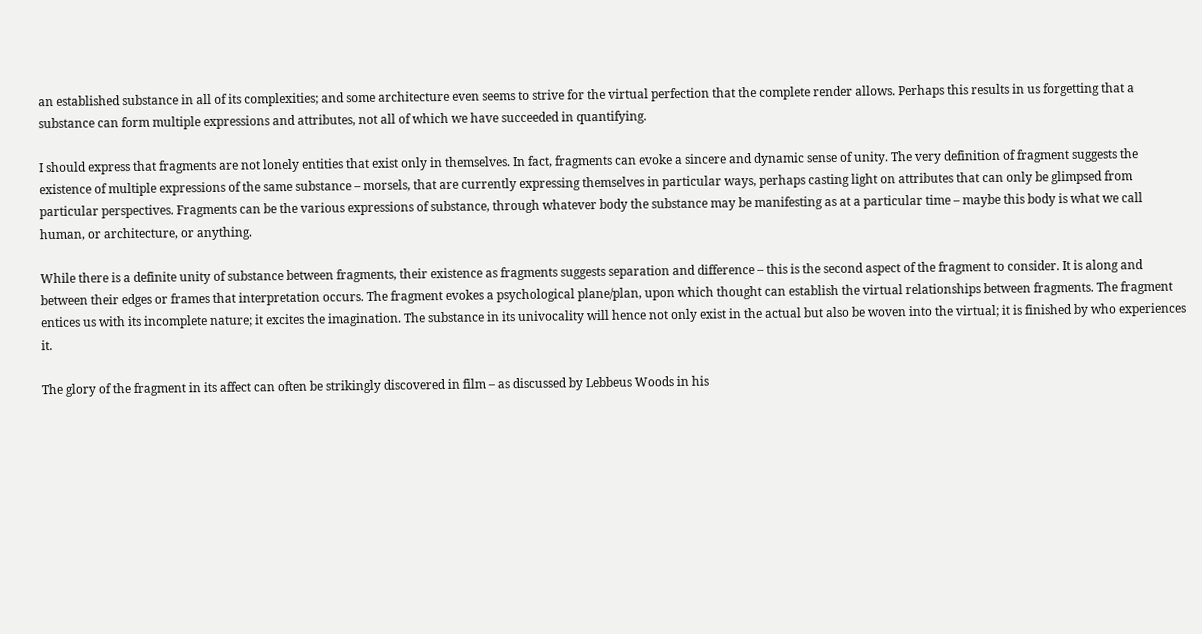an established substance in all of its complexities; and some architecture even seems to strive for the virtual perfection that the complete render allows. Perhaps this results in us forgetting that a substance can form multiple expressions and attributes, not all of which we have succeeded in quantifying.

I should express that fragments are not lonely entities that exist only in themselves. In fact, fragments can evoke a sincere and dynamic sense of unity. The very definition of fragment suggests the existence of multiple expressions of the same substance – morsels, that are currently expressing themselves in particular ways, perhaps casting light on attributes that can only be glimpsed from particular perspectives. Fragments can be the various expressions of substance, through whatever body the substance may be manifesting as at a particular time – maybe this body is what we call human, or architecture, or anything.

While there is a definite unity of substance between fragments, their existence as fragments suggests separation and difference – this is the second aspect of the fragment to consider. It is along and between their edges or frames that interpretation occurs. The fragment evokes a psychological plane/plan, upon which thought can establish the virtual relationships between fragments. The fragment entices us with its incomplete nature; it excites the imagination. The substance in its univocality will hence not only exist in the actual but also be woven into the virtual; it is finished by who experiences it.

The glory of the fragment in its affect can often be strikingly discovered in film – as discussed by Lebbeus Woods in his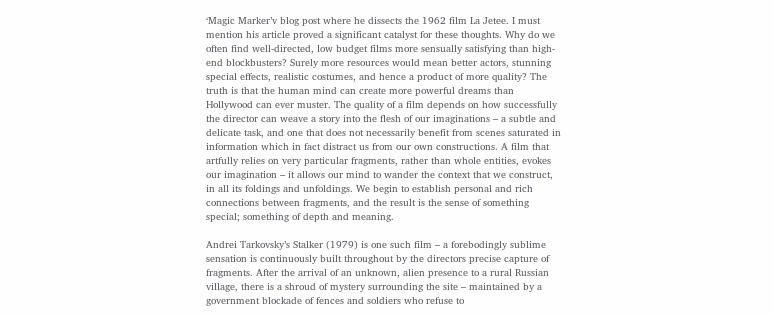‘Magic Marker’v blog post where he dissects the 1962 film La Jetee. I must mention his article proved a significant catalyst for these thoughts. Why do we often find well-directed, low budget films more sensually satisfying than high-end blockbusters? Surely more resources would mean better actors, stunning special effects, realistic costumes, and hence a product of more quality? The truth is that the human mind can create more powerful dreams than Hollywood can ever muster. The quality of a film depends on how successfully the director can weave a story into the flesh of our imaginations – a subtle and delicate task, and one that does not necessarily benefit from scenes saturated in information which in fact distract us from our own constructions. A film that artfully relies on very particular fragments, rather than whole entities, evokes our imagination – it allows our mind to wander the context that we construct, in all its foldings and unfoldings. We begin to establish personal and rich connections between fragments, and the result is the sense of something special; something of depth and meaning.

Andrei Tarkovsky’s Stalker (1979) is one such film – a forebodingly sublime sensation is continuously built throughout by the directors precise capture of fragments. After the arrival of an unknown, alien presence to a rural Russian village, there is a shroud of mystery surrounding the site – maintained by a government blockade of fences and soldiers who refuse to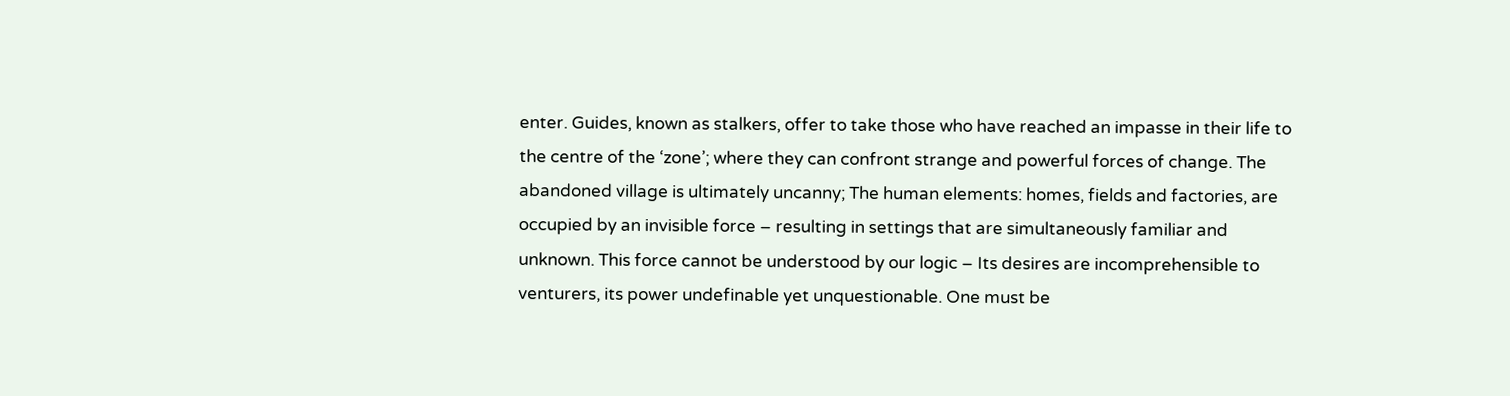enter. Guides, known as stalkers, offer to take those who have reached an impasse in their life to the centre of the ‘zone’; where they can confront strange and powerful forces of change. The abandoned village is ultimately uncanny; The human elements: homes, fields and factories, are occupied by an invisible force – resulting in settings that are simultaneously familiar and unknown. This force cannot be understood by our logic – Its desires are incomprehensible to venturers, its power undefinable yet unquestionable. One must be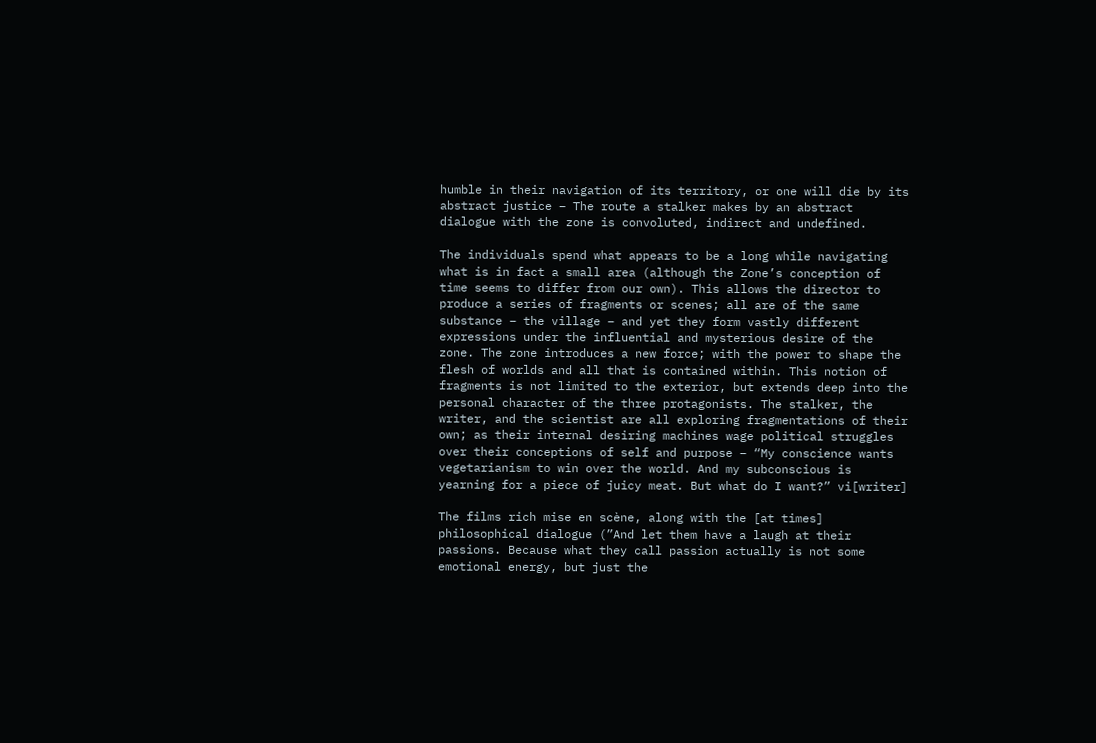humble in their navigation of its territory, or one will die by its abstract justice – The route a stalker makes by an abstract dialogue with the zone is convoluted, indirect and undefined.

The individuals spend what appears to be a long while navigating what is in fact a small area (although the Zone’s conception of time seems to differ from our own). This allows the director to produce a series of fragments or scenes; all are of the same substance – the village – and yet they form vastly different expressions under the influential and mysterious desire of the zone. The zone introduces a new force; with the power to shape the flesh of worlds and all that is contained within. This notion of fragments is not limited to the exterior, but extends deep into the personal character of the three protagonists. The stalker, the writer, and the scientist are all exploring fragmentations of their own; as their internal desiring machines wage political struggles over their conceptions of self and purpose – “My conscience wants vegetarianism to win over the world. And my subconscious is yearning for a piece of juicy meat. But what do I want?” vi[writer]

The films rich mise en scène, along with the [at times] philosophical dialogue (”And let them have a laugh at their passions. Because what they call passion actually is not some emotional energy, but just the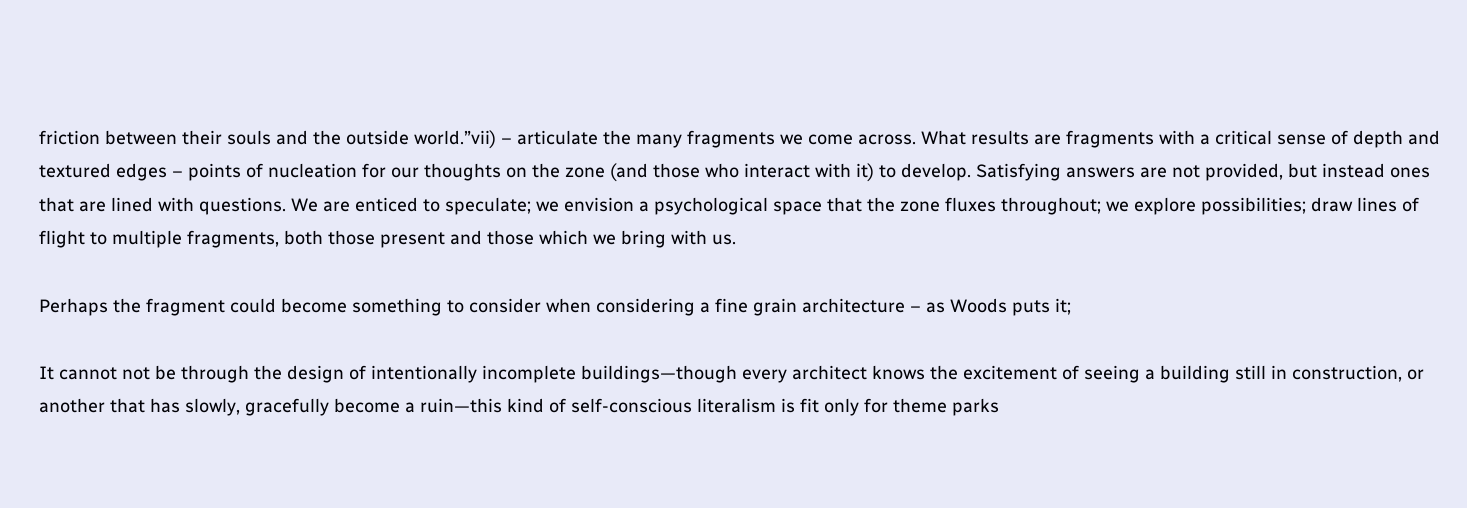friction between their souls and the outside world.”vii) – articulate the many fragments we come across. What results are fragments with a critical sense of depth and textured edges – points of nucleation for our thoughts on the zone (and those who interact with it) to develop. Satisfying answers are not provided, but instead ones that are lined with questions. We are enticed to speculate; we envision a psychological space that the zone fluxes throughout; we explore possibilities; draw lines of flight to multiple fragments, both those present and those which we bring with us.

Perhaps the fragment could become something to consider when considering a fine grain architecture – as Woods puts it;

It cannot not be through the design of intentionally incomplete buildings—though every architect knows the excitement of seeing a building still in construction, or another that has slowly, gracefully become a ruin—this kind of self-conscious literalism is fit only for theme parks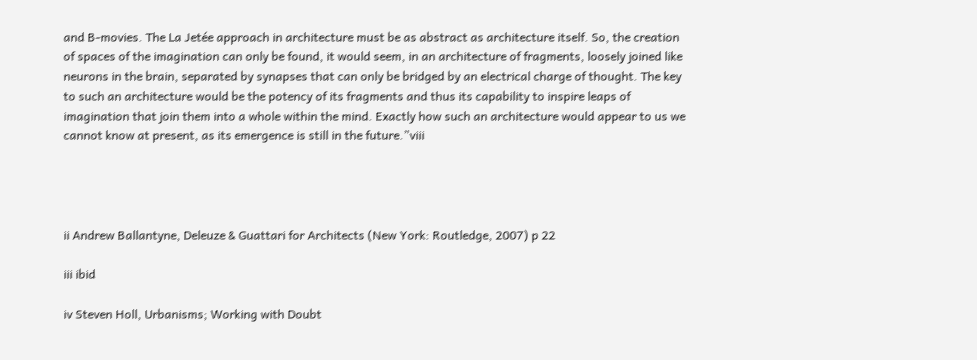and B-movies. The La Jetée approach in architecture must be as abstract as architecture itself. So, the creation of spaces of the imagination can only be found, it would seem, in an architecture of fragments, loosely joined like neurons in the brain, separated by synapses that can only be bridged by an electrical charge of thought. The key to such an architecture would be the potency of its fragments and thus its capability to inspire leaps of imagination that join them into a whole within the mind. Exactly how such an architecture would appear to us we cannot know at present, as its emergence is still in the future.”viii




ii Andrew Ballantyne, Deleuze & Guattari for Architects (New York: Routledge, 2007) p 22

iii ibid

iv Steven Holl, Urbanisms; Working with Doubt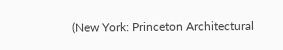(New York: Princeton Architectural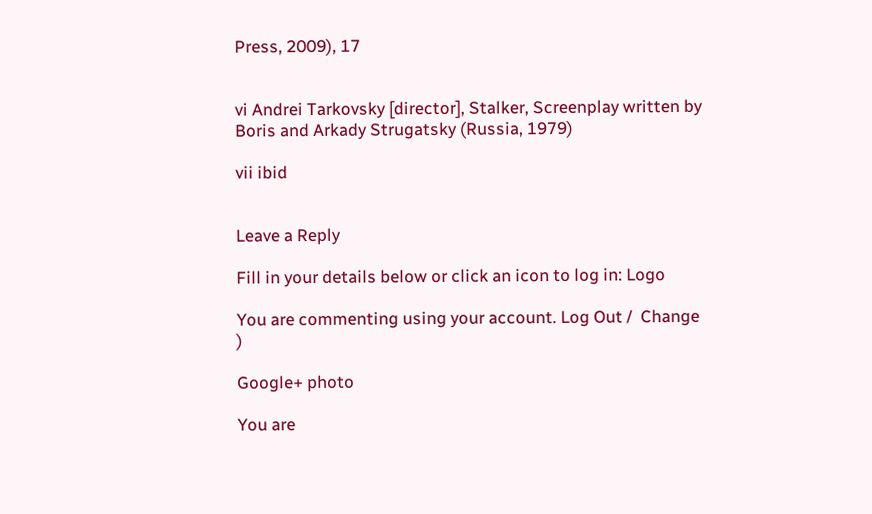Press, 2009), 17


vi Andrei Tarkovsky [director], Stalker, Screenplay written by Boris and Arkady Strugatsky (Russia, 1979)

vii ibid


Leave a Reply

Fill in your details below or click an icon to log in: Logo

You are commenting using your account. Log Out /  Change )

Google+ photo

You are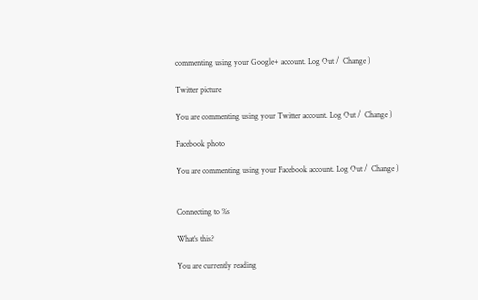commenting using your Google+ account. Log Out /  Change )

Twitter picture

You are commenting using your Twitter account. Log Out /  Change )

Facebook photo

You are commenting using your Facebook account. Log Out /  Change )


Connecting to %s

What’s this?

You are currently reading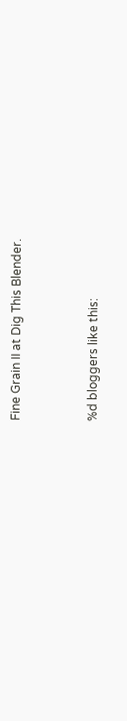Fine Grain II at Dig This Blender.


%d bloggers like this: